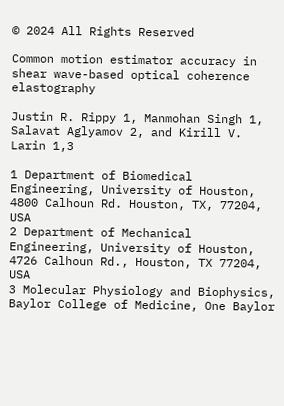© 2024 All Rights Reserved

Common motion estimator accuracy in shear wave-based optical coherence elastography

Justin R. Rippy 1, Manmohan Singh 1, Salavat Aglyamov 2, and Kirill V. Larin 1,3

1 Department of Biomedical Engineering, University of Houston, 4800 Calhoun Rd. Houston, TX, 77204, USA
2 Department of Mechanical Engineering, University of Houston, 4726 Calhoun Rd., Houston, TX 77204, USA
3 Molecular Physiology and Biophysics, Baylor College of Medicine, One Baylor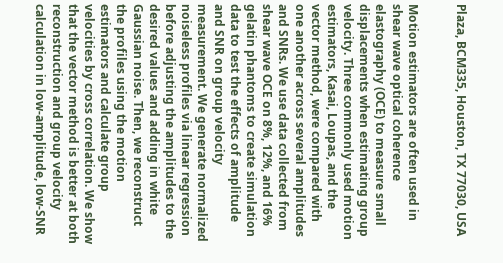Plaza, BCM335, Houston, TX 77030, USA


Motion estimators are often used in shear wave optical coherence elastography (OCE) to measure small displacements when estimating group velocity. Three commonly used motion estimators, Kasai, Loupas, and the vector method, were compared with one another across several amplitudes and SNRs. We use data collected from shear wave OCE on 8%, 12%, and 16% gelatin phantoms to create simulation data to test the effects of amplitude and SNR on group velocity measurement. We generate normalized noiseless profiles via linear regression before adjusting the amplitudes to the desired values and adding in white Gaussian noise. Then, we reconstruct the profiles using the motion estimators and calculate group velocities by cross correlation. We show that the vector method is better at both reconstruction and group velocity calculation in low-amplitude, low-SNR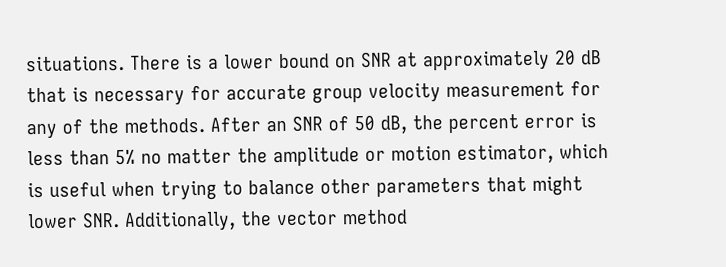situations. There is a lower bound on SNR at approximately 20 dB that is necessary for accurate group velocity measurement for any of the methods. After an SNR of 50 dB, the percent error is less than 5% no matter the amplitude or motion estimator, which is useful when trying to balance other parameters that might lower SNR. Additionally, the vector method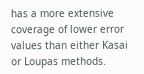has a more extensive coverage of lower error values than either Kasai or Loupas methods.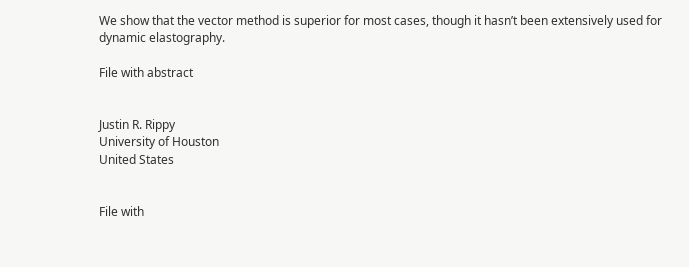We show that the vector method is superior for most cases, though it hasn’t been extensively used for dynamic elastography.

File with abstract


Justin R. Rippy
University of Houston
United States


File with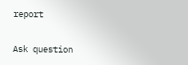report


Ask question